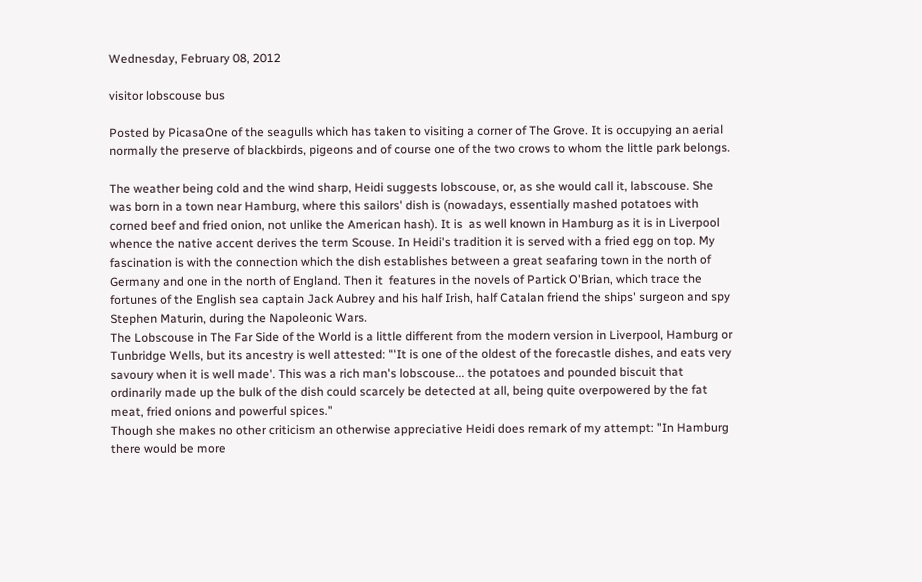Wednesday, February 08, 2012

visitor lobscouse bus

Posted by PicasaOne of the seagulls which has taken to visiting a corner of The Grove. It is occupying an aerial normally the preserve of blackbirds, pigeons and of course one of the two crows to whom the little park belongs.

The weather being cold and the wind sharp, Heidi suggests lobscouse, or, as she would call it, labscouse. She was born in a town near Hamburg, where this sailors' dish is (nowadays, essentially mashed potatoes with corned beef and fried onion, not unlike the American hash). It is  as well known in Hamburg as it is in Liverpool whence the native accent derives the term Scouse. In Heidi's tradition it is served with a fried egg on top. My fascination is with the connection which the dish establishes between a great seafaring town in the north of Germany and one in the north of England. Then it  features in the novels of Partick O'Brian, which trace the fortunes of the English sea captain Jack Aubrey and his half Irish, half Catalan friend the ships' surgeon and spy Stephen Maturin, during the Napoleonic Wars.
The Lobscouse in The Far Side of the World is a little different from the modern version in Liverpool, Hamburg or Tunbridge Wells, but its ancestry is well attested: "'It is one of the oldest of the forecastle dishes, and eats very savoury when it is well made'. This was a rich man's lobscouse... the potatoes and pounded biscuit that ordinarily made up the bulk of the dish could scarcely be detected at all, being quite overpowered by the fat meat, fried onions and powerful spices."
Though she makes no other criticism an otherwise appreciative Heidi does remark of my attempt: "In Hamburg there would be more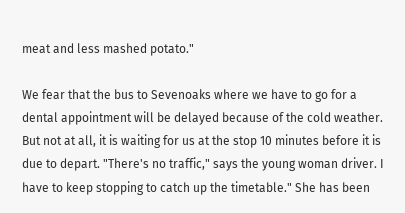meat and less mashed potato."

We fear that the bus to Sevenoaks where we have to go for a dental appointment will be delayed because of the cold weather. But not at all, it is waiting for us at the stop 10 minutes before it is due to depart. "There's no traffic," says the young woman driver. I have to keep stopping to catch up the timetable." She has been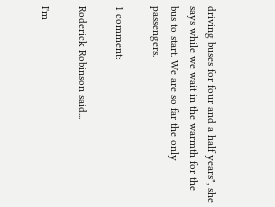driving buses for four and a half years", she says while we wait in the warmth for the bus to start. We are so far the only passengers.

1 comment:

Roderick Robinson said...

I'm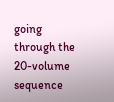going through the 20-volume sequence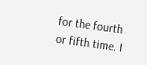for the fourth or fifth time. I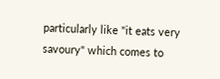particularly like "it eats very savoury" which comes to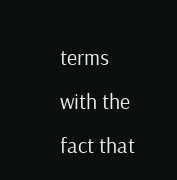terms with the fact that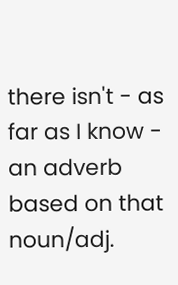there isn't - as far as I know - an adverb based on that noun/adj.